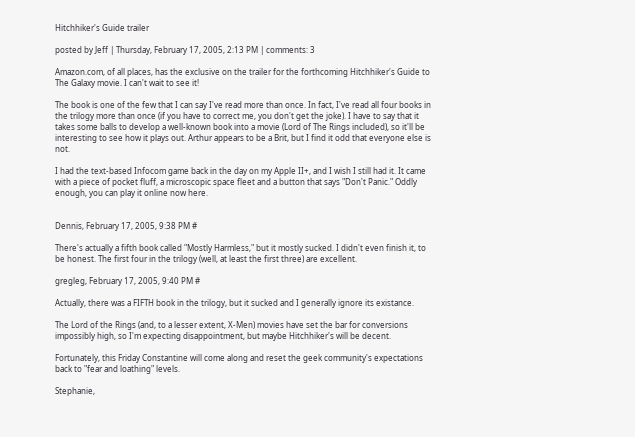Hitchhiker's Guide trailer

posted by Jeff | Thursday, February 17, 2005, 2:13 PM | comments: 3

Amazon.com, of all places, has the exclusive on the trailer for the forthcoming Hitchhiker's Guide to The Galaxy movie. I can't wait to see it!

The book is one of the few that I can say I've read more than once. In fact, I've read all four books in the trilogy more than once (if you have to correct me, you don't get the joke). I have to say that it takes some balls to develop a well-known book into a movie (Lord of The Rings included), so it'll be interesting to see how it plays out. Arthur appears to be a Brit, but I find it odd that everyone else is not.

I had the text-based Infocom game back in the day on my Apple II+, and I wish I still had it. It came with a piece of pocket fluff, a microscopic space fleet and a button that says "Don't Panic." Oddly enough, you can play it online now here.


Dennis, February 17, 2005, 9:38 PM #

There's actually a fifth book called "Mostly Harmless," but it mostly sucked. I didn't even finish it, to be honest. The first four in the trilogy (well, at least the first three) are excellent.

gregleg, February 17, 2005, 9:40 PM #

Actually, there was a FIFTH book in the trilogy, but it sucked and I generally ignore its existance.

The Lord of the Rings (and, to a lesser extent, X-Men) movies have set the bar for conversions impossibly high, so I'm expecting disappointment, but maybe Hitchhiker's will be decent.

Fortunately, this Friday Constantine will come along and reset the geek community's expectations back to "fear and loathing" levels.

Stephanie,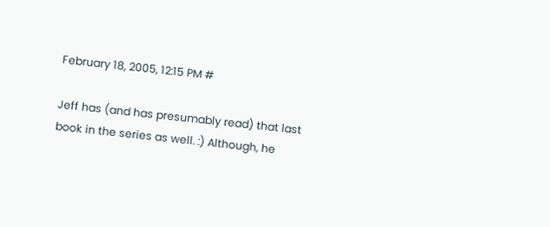February 18, 2005, 12:15 PM #

Jeff has (and has presumably read) that last book in the series as well. :) Although, he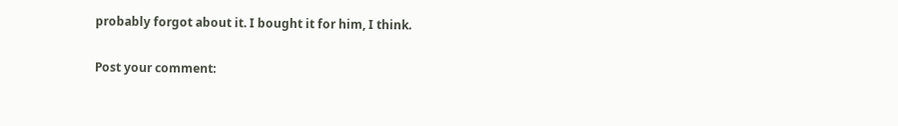probably forgot about it. I bought it for him, I think.

Post your comment: